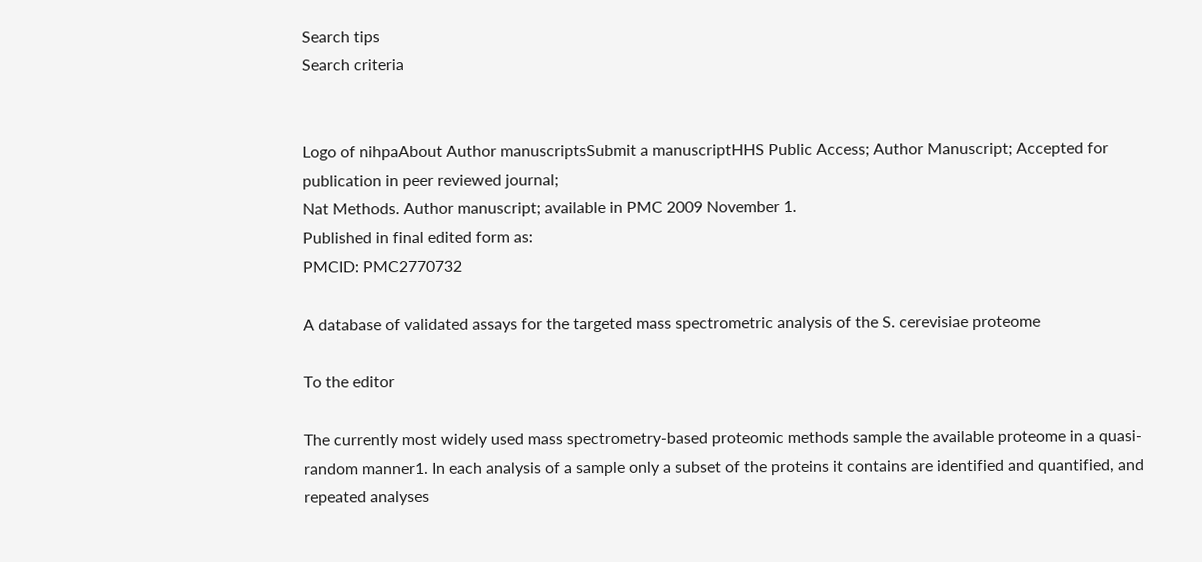Search tips
Search criteria


Logo of nihpaAbout Author manuscriptsSubmit a manuscriptHHS Public Access; Author Manuscript; Accepted for publication in peer reviewed journal;
Nat Methods. Author manuscript; available in PMC 2009 November 1.
Published in final edited form as:
PMCID: PMC2770732

A database of validated assays for the targeted mass spectrometric analysis of the S. cerevisiae proteome

To the editor

The currently most widely used mass spectrometry-based proteomic methods sample the available proteome in a quasi-random manner1. In each analysis of a sample only a subset of the proteins it contains are identified and quantified, and repeated analyses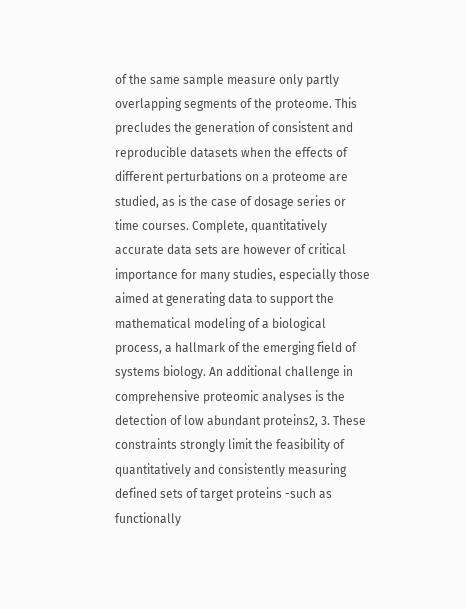of the same sample measure only partly overlapping segments of the proteome. This precludes the generation of consistent and reproducible datasets when the effects of different perturbations on a proteome are studied, as is the case of dosage series or time courses. Complete, quantitatively accurate data sets are however of critical importance for many studies, especially those aimed at generating data to support the mathematical modeling of a biological process, a hallmark of the emerging field of systems biology. An additional challenge in comprehensive proteomic analyses is the detection of low abundant proteins2, 3. These constraints strongly limit the feasibility of quantitatively and consistently measuring defined sets of target proteins -such as functionally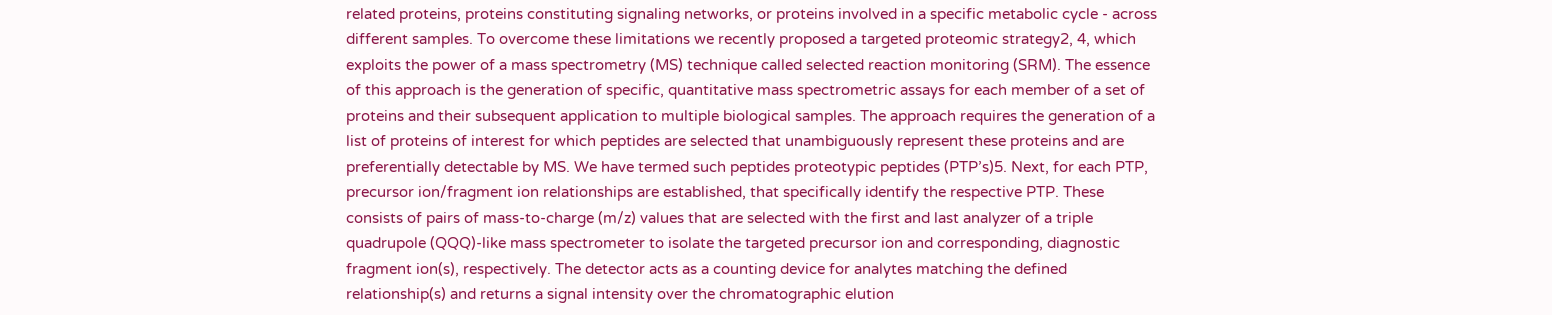related proteins, proteins constituting signaling networks, or proteins involved in a specific metabolic cycle - across different samples. To overcome these limitations we recently proposed a targeted proteomic strategy2, 4, which exploits the power of a mass spectrometry (MS) technique called selected reaction monitoring (SRM). The essence of this approach is the generation of specific, quantitative mass spectrometric assays for each member of a set of proteins and their subsequent application to multiple biological samples. The approach requires the generation of a list of proteins of interest for which peptides are selected that unambiguously represent these proteins and are preferentially detectable by MS. We have termed such peptides proteotypic peptides (PTP’s)5. Next, for each PTP, precursor ion/fragment ion relationships are established, that specifically identify the respective PTP. These consists of pairs of mass-to-charge (m/z) values that are selected with the first and last analyzer of a triple quadrupole (QQQ)-like mass spectrometer to isolate the targeted precursor ion and corresponding, diagnostic fragment ion(s), respectively. The detector acts as a counting device for analytes matching the defined relationship(s) and returns a signal intensity over the chromatographic elution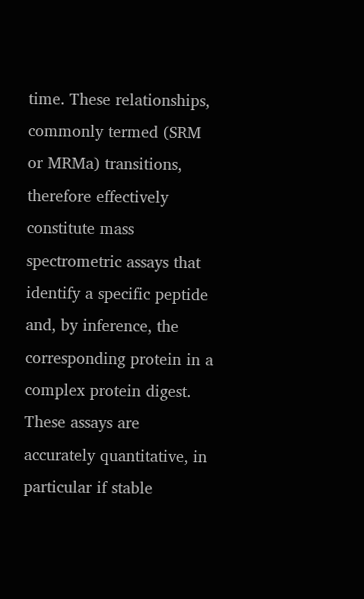time. These relationships, commonly termed (SRM or MRMa) transitions, therefore effectively constitute mass spectrometric assays that identify a specific peptide and, by inference, the corresponding protein in a complex protein digest. These assays are accurately quantitative, in particular if stable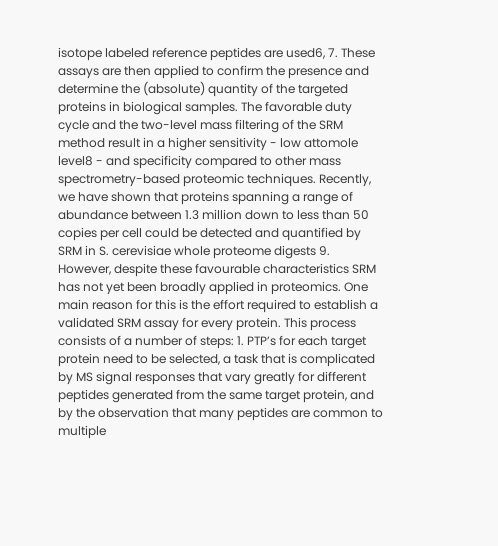isotope labeled reference peptides are used6, 7. These assays are then applied to confirm the presence and determine the (absolute) quantity of the targeted proteins in biological samples. The favorable duty cycle and the two-level mass filtering of the SRM method result in a higher sensitivity - low attomole level8 - and specificity compared to other mass spectrometry-based proteomic techniques. Recently, we have shown that proteins spanning a range of abundance between 1.3 million down to less than 50 copies per cell could be detected and quantified by SRM in S. cerevisiae whole proteome digests 9. However, despite these favourable characteristics SRM has not yet been broadly applied in proteomics. One main reason for this is the effort required to establish a validated SRM assay for every protein. This process consists of a number of steps: 1. PTP’s for each target protein need to be selected, a task that is complicated by MS signal responses that vary greatly for different peptides generated from the same target protein, and by the observation that many peptides are common to multiple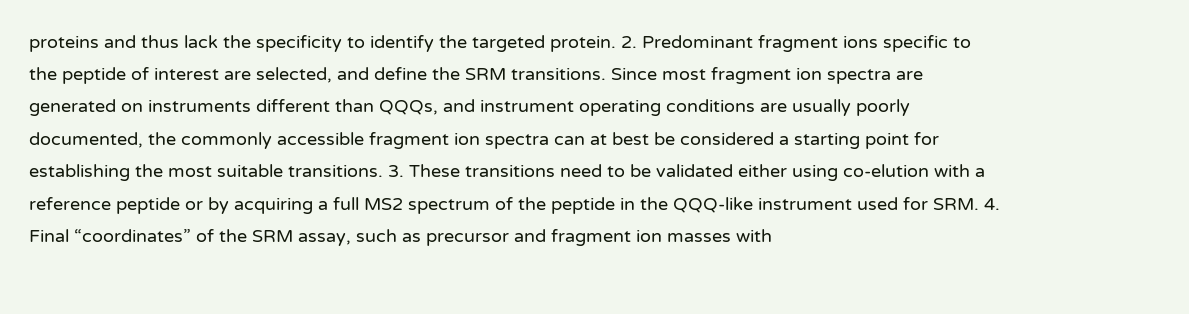proteins and thus lack the specificity to identify the targeted protein. 2. Predominant fragment ions specific to the peptide of interest are selected, and define the SRM transitions. Since most fragment ion spectra are generated on instruments different than QQQs, and instrument operating conditions are usually poorly documented, the commonly accessible fragment ion spectra can at best be considered a starting point for establishing the most suitable transitions. 3. These transitions need to be validated either using co-elution with a reference peptide or by acquiring a full MS2 spectrum of the peptide in the QQQ-like instrument used for SRM. 4. Final “coordinates” of the SRM assay, such as precursor and fragment ion masses with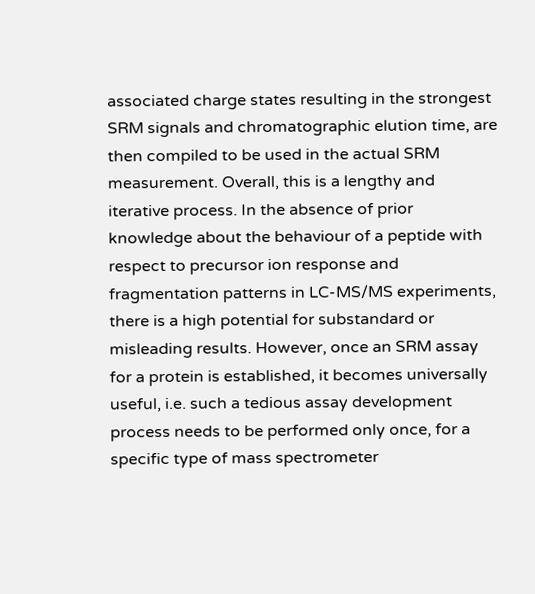associated charge states resulting in the strongest SRM signals and chromatographic elution time, are then compiled to be used in the actual SRM measurement. Overall, this is a lengthy and iterative process. In the absence of prior knowledge about the behaviour of a peptide with respect to precursor ion response and fragmentation patterns in LC-MS/MS experiments, there is a high potential for substandard or misleading results. However, once an SRM assay for a protein is established, it becomes universally useful, i.e. such a tedious assay development process needs to be performed only once, for a specific type of mass spectrometer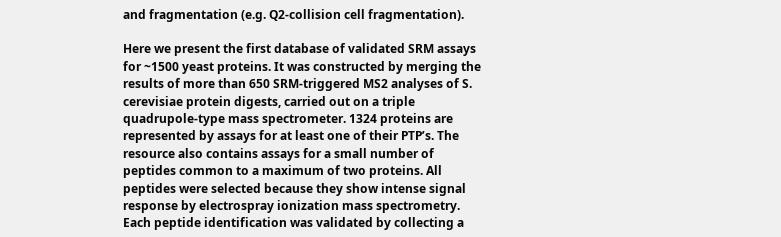and fragmentation (e.g. Q2-collision cell fragmentation).

Here we present the first database of validated SRM assays for ~1500 yeast proteins. It was constructed by merging the results of more than 650 SRM-triggered MS2 analyses of S. cerevisiae protein digests, carried out on a triple quadrupole-type mass spectrometer. 1324 proteins are represented by assays for at least one of their PTP’s. The resource also contains assays for a small number of peptides common to a maximum of two proteins. All peptides were selected because they show intense signal response by electrospray ionization mass spectrometry. Each peptide identification was validated by collecting a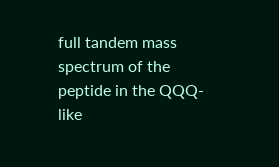full tandem mass spectrum of the peptide in the QQQ-like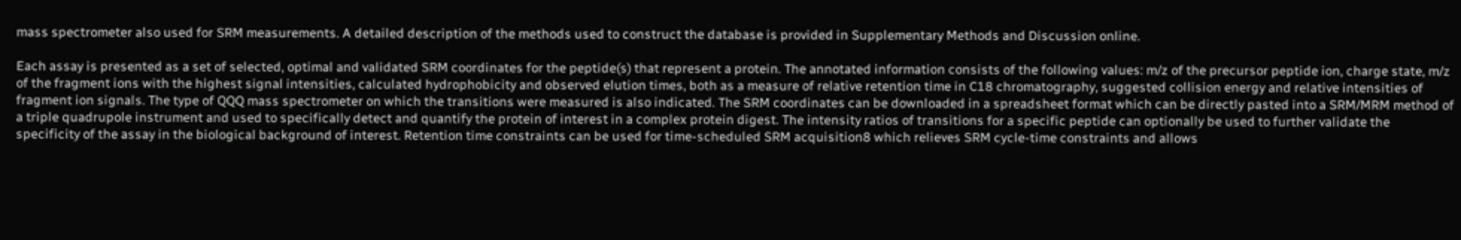mass spectrometer also used for SRM measurements. A detailed description of the methods used to construct the database is provided in Supplementary Methods and Discussion online.

Each assay is presented as a set of selected, optimal and validated SRM coordinates for the peptide(s) that represent a protein. The annotated information consists of the following values: m/z of the precursor peptide ion, charge state, m/z of the fragment ions with the highest signal intensities, calculated hydrophobicity and observed elution times, both as a measure of relative retention time in C18 chromatography, suggested collision energy and relative intensities of fragment ion signals. The type of QQQ mass spectrometer on which the transitions were measured is also indicated. The SRM coordinates can be downloaded in a spreadsheet format which can be directly pasted into a SRM/MRM method of a triple quadrupole instrument and used to specifically detect and quantify the protein of interest in a complex protein digest. The intensity ratios of transitions for a specific peptide can optionally be used to further validate the specificity of the assay in the biological background of interest. Retention time constraints can be used for time-scheduled SRM acquisition8 which relieves SRM cycle-time constraints and allows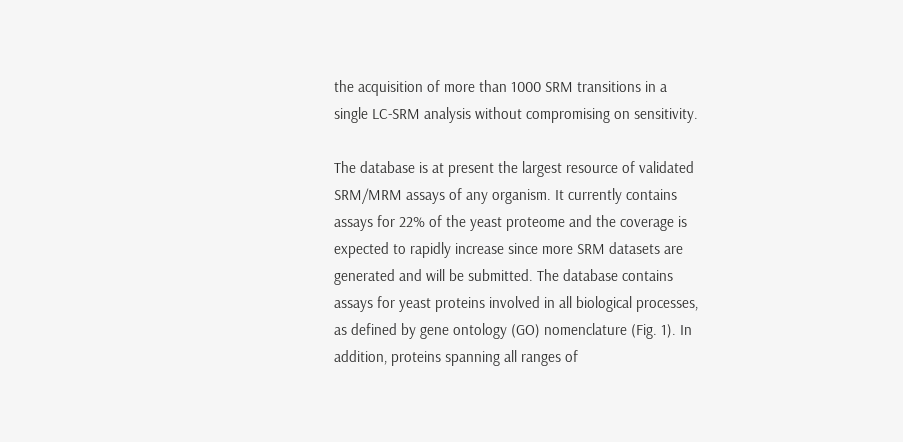the acquisition of more than 1000 SRM transitions in a single LC-SRM analysis without compromising on sensitivity.

The database is at present the largest resource of validated SRM/MRM assays of any organism. It currently contains assays for 22% of the yeast proteome and the coverage is expected to rapidly increase since more SRM datasets are generated and will be submitted. The database contains assays for yeast proteins involved in all biological processes, as defined by gene ontology (GO) nomenclature (Fig. 1). In addition, proteins spanning all ranges of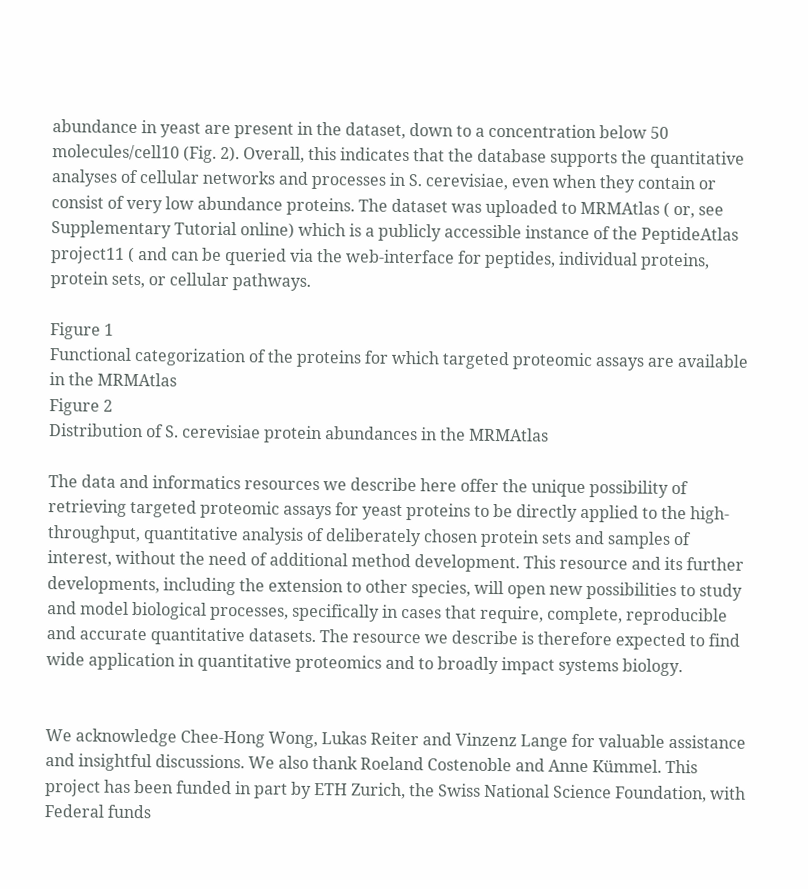abundance in yeast are present in the dataset, down to a concentration below 50 molecules/cell10 (Fig. 2). Overall, this indicates that the database supports the quantitative analyses of cellular networks and processes in S. cerevisiae, even when they contain or consist of very low abundance proteins. The dataset was uploaded to MRMAtlas ( or, see Supplementary Tutorial online) which is a publicly accessible instance of the PeptideAtlas project11 ( and can be queried via the web-interface for peptides, individual proteins, protein sets, or cellular pathways.

Figure 1
Functional categorization of the proteins for which targeted proteomic assays are available in the MRMAtlas
Figure 2
Distribution of S. cerevisiae protein abundances in the MRMAtlas

The data and informatics resources we describe here offer the unique possibility of retrieving targeted proteomic assays for yeast proteins to be directly applied to the high-throughput, quantitative analysis of deliberately chosen protein sets and samples of interest, without the need of additional method development. This resource and its further developments, including the extension to other species, will open new possibilities to study and model biological processes, specifically in cases that require, complete, reproducible and accurate quantitative datasets. The resource we describe is therefore expected to find wide application in quantitative proteomics and to broadly impact systems biology.


We acknowledge Chee-Hong Wong, Lukas Reiter and Vinzenz Lange for valuable assistance and insightful discussions. We also thank Roeland Costenoble and Anne Kümmel. This project has been funded in part by ETH Zurich, the Swiss National Science Foundation, with Federal funds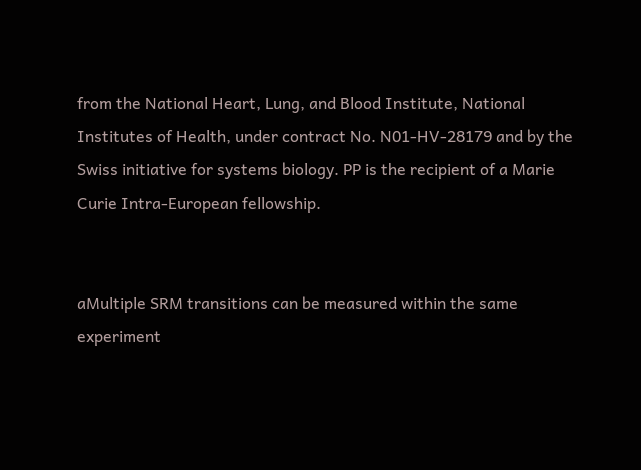from the National Heart, Lung, and Blood Institute, National Institutes of Health, under contract No. N01-HV-28179 and by the Swiss initiative for systems biology. PP is the recipient of a Marie Curie Intra-European fellowship.


aMultiple SRM transitions can be measured within the same experiment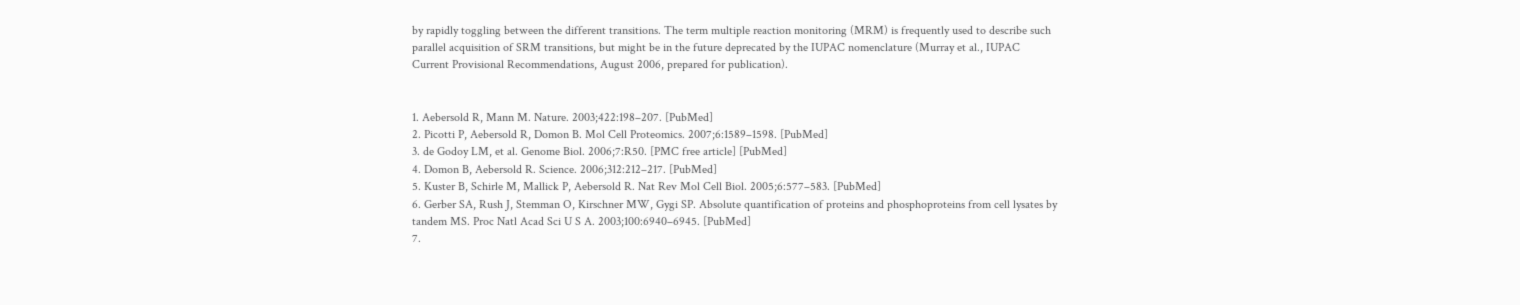by rapidly toggling between the different transitions. The term multiple reaction monitoring (MRM) is frequently used to describe such parallel acquisition of SRM transitions, but might be in the future deprecated by the IUPAC nomenclature (Murray et al., IUPAC Current Provisional Recommendations, August 2006, prepared for publication).


1. Aebersold R, Mann M. Nature. 2003;422:198–207. [PubMed]
2. Picotti P, Aebersold R, Domon B. Mol Cell Proteomics. 2007;6:1589–1598. [PubMed]
3. de Godoy LM, et al. Genome Biol. 2006;7:R50. [PMC free article] [PubMed]
4. Domon B, Aebersold R. Science. 2006;312:212–217. [PubMed]
5. Kuster B, Schirle M, Mallick P, Aebersold R. Nat Rev Mol Cell Biol. 2005;6:577–583. [PubMed]
6. Gerber SA, Rush J, Stemman O, Kirschner MW, Gygi SP. Absolute quantification of proteins and phosphoproteins from cell lysates by tandem MS. Proc Natl Acad Sci U S A. 2003;100:6940–6945. [PubMed]
7.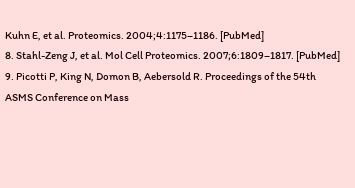Kuhn E, et al. Proteomics. 2004;4:1175–1186. [PubMed]
8. Stahl-Zeng J, et al. Mol Cell Proteomics. 2007;6:1809–1817. [PubMed]
9. Picotti P, King N, Domon B, Aebersold R. Proceedings of the 54th ASMS Conference on Mass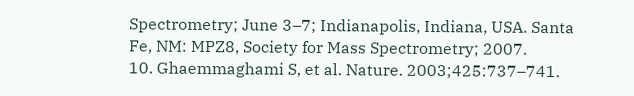Spectrometry; June 3–7; Indianapolis, Indiana, USA. Santa Fe, NM: MPZ8, Society for Mass Spectrometry; 2007.
10. Ghaemmaghami S, et al. Nature. 2003;425:737–741.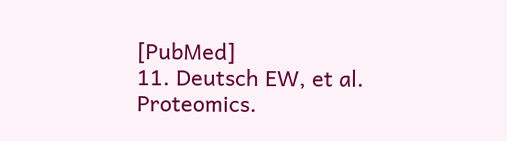[PubMed]
11. Deutsch EW, et al. Proteomics.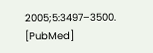2005;5:3497–3500. [PubMed]